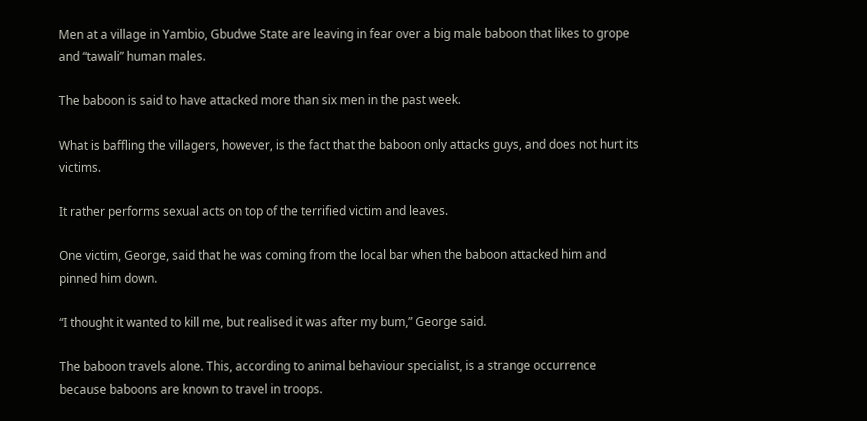Men at a village in Yambio, Gbudwe State are leaving in fear over a big male baboon that likes to grope and “tawali” human males.

The baboon is said to have attacked more than six men in the past week.

What is baffling the villagers, however, is the fact that the baboon only attacks guys, and does not hurt its victims.

It rather performs sexual acts on top of the terrified victim and leaves.

One victim, George, said that he was coming from the local bar when the baboon attacked him and pinned him down.

“I thought it wanted to kill me, but realised it was after my bum,” George said.

The baboon travels alone. This, according to animal behaviour specialist, is a strange occurrence because baboons are known to travel in troops.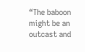“The baboon might be an outcast and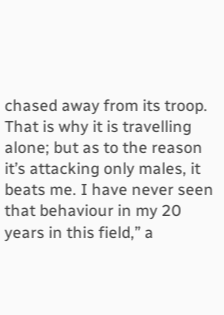chased away from its troop. That is why it is travelling alone; but as to the reason it’s attacking only males, it beats me. I have never seen that behaviour in my 20 years in this field,” a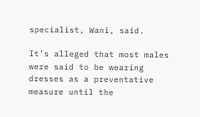specialist, Wani, said.

It’s alleged that most males were said to be wearing dresses as a preventative measure until the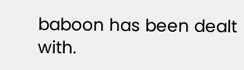baboon has been dealt with.